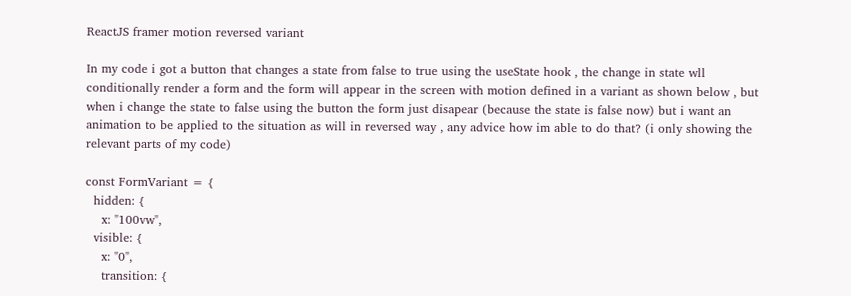ReactJS framer motion reversed variant

In my code i got a button that changes a state from false to true using the useState hook , the change in state wll conditionally render a form and the form will appear in the screen with motion defined in a variant as shown below , but when i change the state to false using the button the form just disapear (because the state is false now) but i want an animation to be applied to the situation as will in reversed way , any advice how im able to do that? (i only showing the relevant parts of my code)

const FormVariant = {
  hidden: {
    x: "100vw",
  visible: {
    x: "0",
    transition: {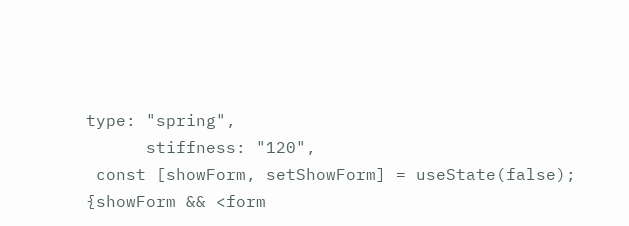type: "spring",
      stiffness: "120",
 const [showForm, setShowForm] = useState(false);
{showForm && <form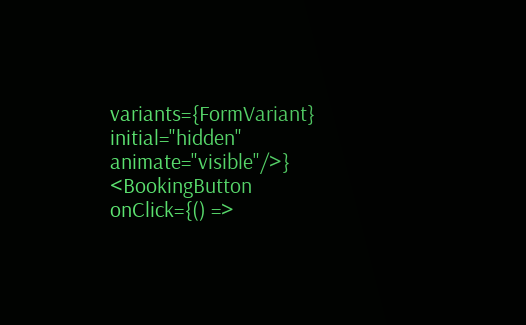variants={FormVariant} initial="hidden" animate="visible"/>}
<BookingButton onClick={() =>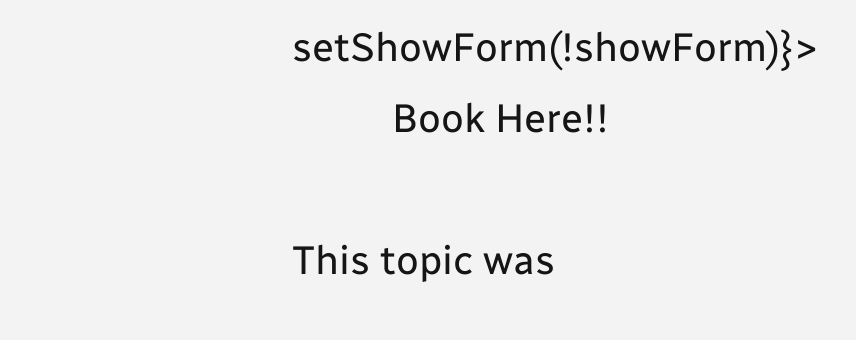setShowForm(!showForm)}>
          Book Here!!

This topic was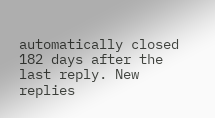automatically closed 182 days after the last reply. New replies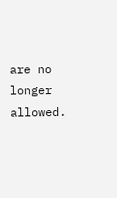are no longer allowed.